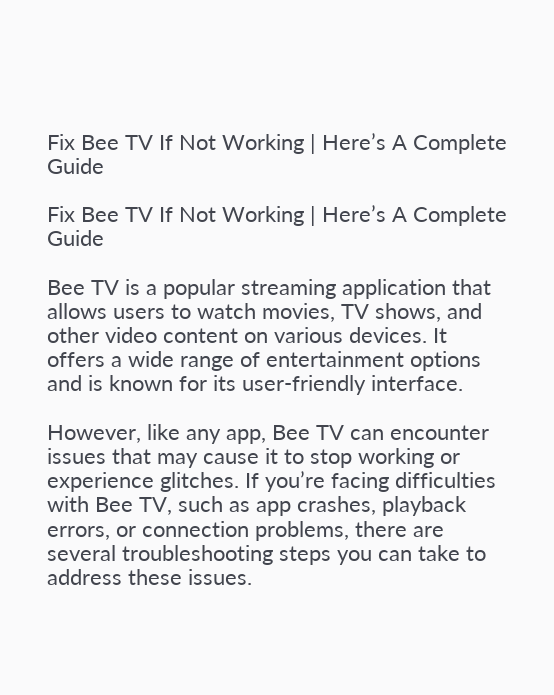Fix Bee TV If Not Working | Here’s A Complete Guide

Fix Bee TV If Not Working | Here’s A Complete Guide

Bee TV is a popular streaming application that allows users to watch movies, TV shows, and other video content on various devices. It offers a wide range of entertainment options and is known for its user-friendly interface.

However, like any app, Bee TV can encounter issues that may cause it to stop working or experience glitches. If you’re facing difficulties with Bee TV, such as app crashes, playback errors, or connection problems, there are several troubleshooting steps you can take to address these issues.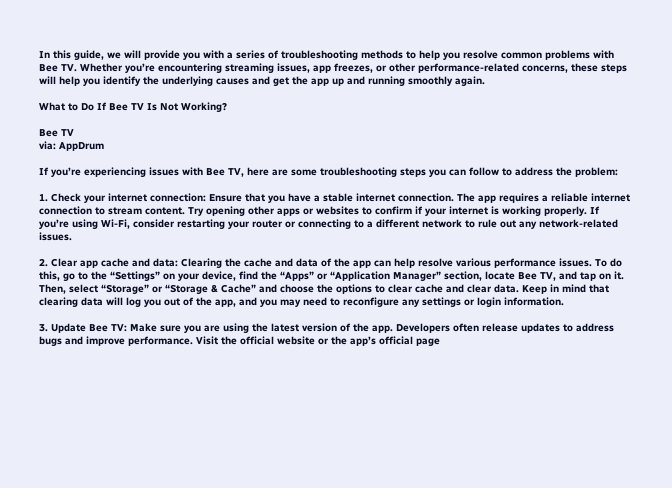In this guide, we will provide you with a series of troubleshooting methods to help you resolve common problems with Bee TV. Whether you’re encountering streaming issues, app freezes, or other performance-related concerns, these steps will help you identify the underlying causes and get the app up and running smoothly again.

What to Do If Bee TV Is Not Working?

Bee TV
via: AppDrum

If you’re experiencing issues with Bee TV, here are some troubleshooting steps you can follow to address the problem:

1. Check your internet connection: Ensure that you have a stable internet connection. The app requires a reliable internet connection to stream content. Try opening other apps or websites to confirm if your internet is working properly. If you’re using Wi-Fi, consider restarting your router or connecting to a different network to rule out any network-related issues.

2. Clear app cache and data: Clearing the cache and data of the app can help resolve various performance issues. To do this, go to the “Settings” on your device, find the “Apps” or “Application Manager” section, locate Bee TV, and tap on it. Then, select “Storage” or “Storage & Cache” and choose the options to clear cache and clear data. Keep in mind that clearing data will log you out of the app, and you may need to reconfigure any settings or login information.

3. Update Bee TV: Make sure you are using the latest version of the app. Developers often release updates to address bugs and improve performance. Visit the official website or the app’s official page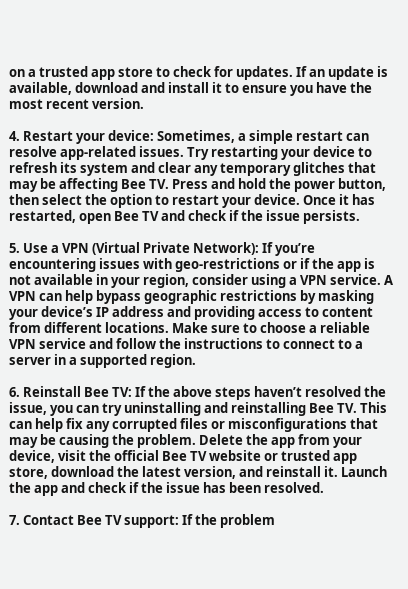on a trusted app store to check for updates. If an update is available, download and install it to ensure you have the most recent version.

4. Restart your device: Sometimes, a simple restart can resolve app-related issues. Try restarting your device to refresh its system and clear any temporary glitches that may be affecting Bee TV. Press and hold the power button, then select the option to restart your device. Once it has restarted, open Bee TV and check if the issue persists.

5. Use a VPN (Virtual Private Network): If you’re encountering issues with geo-restrictions or if the app is not available in your region, consider using a VPN service. A VPN can help bypass geographic restrictions by masking your device’s IP address and providing access to content from different locations. Make sure to choose a reliable VPN service and follow the instructions to connect to a server in a supported region.

6. Reinstall Bee TV: If the above steps haven’t resolved the issue, you can try uninstalling and reinstalling Bee TV. This can help fix any corrupted files or misconfigurations that may be causing the problem. Delete the app from your device, visit the official Bee TV website or trusted app store, download the latest version, and reinstall it. Launch the app and check if the issue has been resolved.

7. Contact Bee TV support: If the problem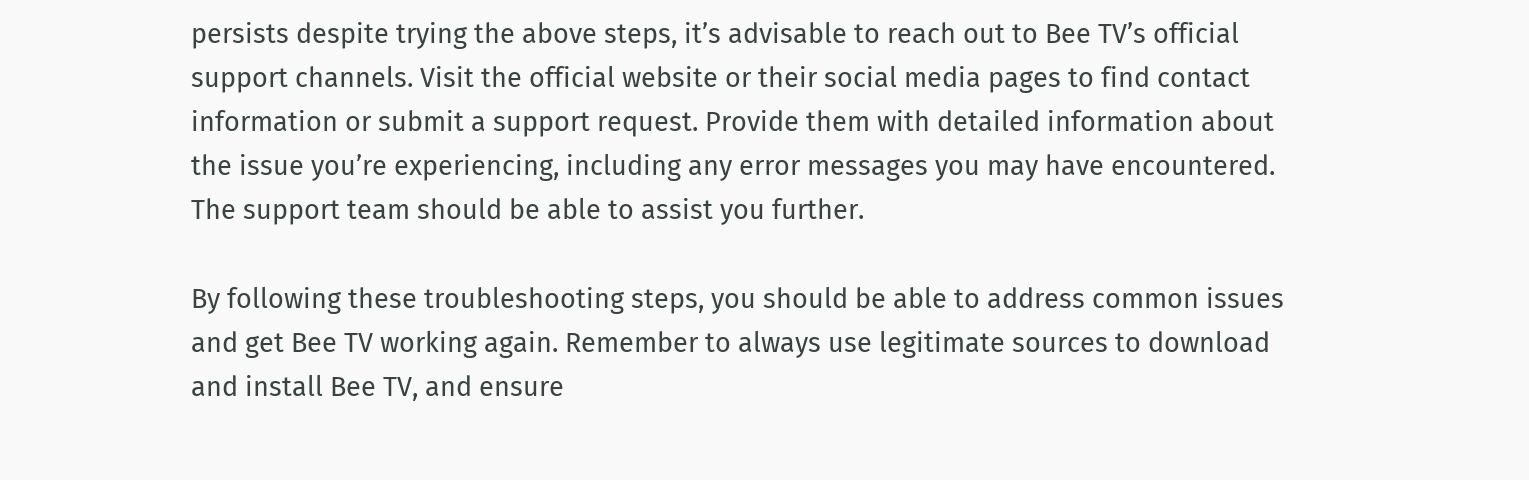persists despite trying the above steps, it’s advisable to reach out to Bee TV’s official support channels. Visit the official website or their social media pages to find contact information or submit a support request. Provide them with detailed information about the issue you’re experiencing, including any error messages you may have encountered. The support team should be able to assist you further.

By following these troubleshooting steps, you should be able to address common issues and get Bee TV working again. Remember to always use legitimate sources to download and install Bee TV, and ensure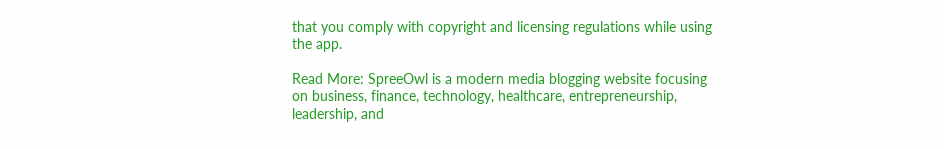that you comply with copyright and licensing regulations while using the app.

Read More: SpreeOwl is a modern media blogging website focusing on business, finance, technology, healthcare, entrepreneurship, leadership, and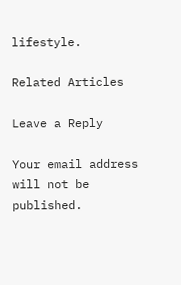lifestyle.

Related Articles

Leave a Reply

Your email address will not be published.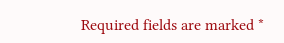Required fields are marked *